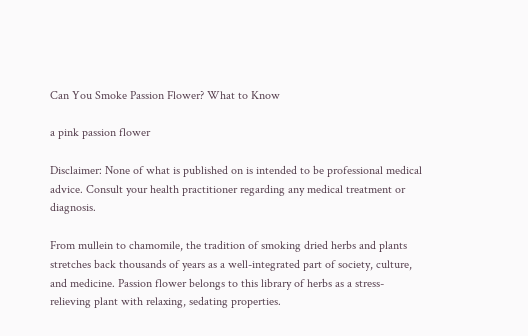Can You Smoke Passion Flower? What to Know

a pink passion flower

Disclaimer: None of what is published on is intended to be professional medical advice. Consult your health practitioner regarding any medical treatment or diagnosis.

From mullein to chamomile, the tradition of smoking dried herbs and plants stretches back thousands of years as a well-integrated part of society, culture, and medicine. Passion flower belongs to this library of herbs as a stress-relieving plant with relaxing, sedating properties.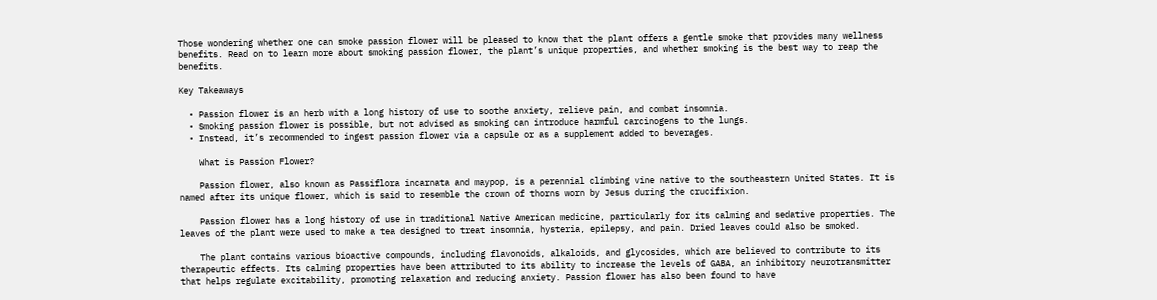Those wondering whether one can smoke passion flower will be pleased to know that the plant offers a gentle smoke that provides many wellness benefits. Read on to learn more about smoking passion flower, the plant’s unique properties, and whether smoking is the best way to reap the benefits.

Key Takeaways

  • Passion flower is an herb with a long history of use to soothe anxiety, relieve pain, and combat insomnia.
  • Smoking passion flower is possible, but not advised as smoking can introduce harmful carcinogens to the lungs.
  • Instead, it’s recommended to ingest passion flower via a capsule or as a supplement added to beverages.

    What is Passion Flower?

    Passion flower, also known as Passiflora incarnata and maypop, is a perennial climbing vine native to the southeastern United States. It is named after its unique flower, which is said to resemble the crown of thorns worn by Jesus during the crucifixion.

    Passion flower has a long history of use in traditional Native American medicine, particularly for its calming and sedative properties. The leaves of the plant were used to make a tea designed to treat insomnia, hysteria, epilepsy, and pain. Dried leaves could also be smoked.

    The plant contains various bioactive compounds, including flavonoids, alkaloids, and glycosides, which are believed to contribute to its therapeutic effects. Its calming properties have been attributed to its ability to increase the levels of GABA, an inhibitory neurotransmitter that helps regulate excitability, promoting relaxation and reducing anxiety. Passion flower has also been found to have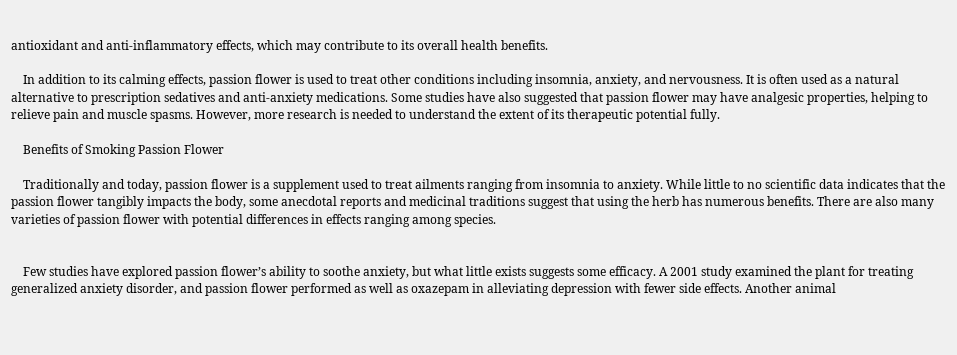antioxidant and anti-inflammatory effects, which may contribute to its overall health benefits.

    In addition to its calming effects, passion flower is used to treat other conditions including insomnia, anxiety, and nervousness. It is often used as a natural alternative to prescription sedatives and anti-anxiety medications. Some studies have also suggested that passion flower may have analgesic properties, helping to relieve pain and muscle spasms. However, more research is needed to understand the extent of its therapeutic potential fully.

    Benefits of Smoking Passion Flower

    Traditionally and today, passion flower is a supplement used to treat ailments ranging from insomnia to anxiety. While little to no scientific data indicates that the passion flower tangibly impacts the body, some anecdotal reports and medicinal traditions suggest that using the herb has numerous benefits. There are also many varieties of passion flower with potential differences in effects ranging among species.


    Few studies have explored passion flower’s ability to soothe anxiety, but what little exists suggests some efficacy. A 2001 study examined the plant for treating generalized anxiety disorder, and passion flower performed as well as oxazepam in alleviating depression with fewer side effects. Another animal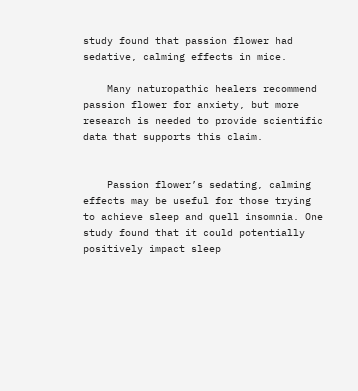study found that passion flower had sedative, calming effects in mice.

    Many naturopathic healers recommend passion flower for anxiety, but more research is needed to provide scientific data that supports this claim.


    Passion flower’s sedating, calming effects may be useful for those trying to achieve sleep and quell insomnia. One study found that it could potentially positively impact sleep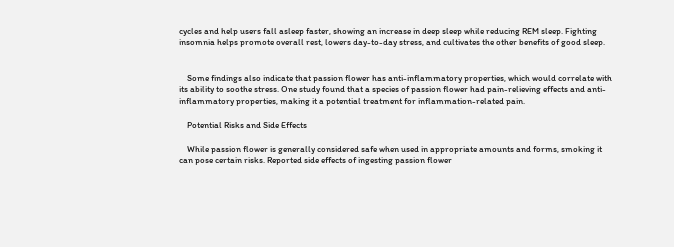cycles and help users fall asleep faster, showing an increase in deep sleep while reducing REM sleep. Fighting insomnia helps promote overall rest, lowers day-to-day stress, and cultivates the other benefits of good sleep.


    Some findings also indicate that passion flower has anti-inflammatory properties, which would correlate with its ability to soothe stress. One study found that a species of passion flower had pain-relieving effects and anti-inflammatory properties, making it a potential treatment for inflammation-related pain.

    Potential Risks and Side Effects

    While passion flower is generally considered safe when used in appropriate amounts and forms, smoking it can pose certain risks. Reported side effects of ingesting passion flower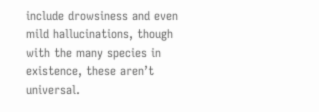include drowsiness and even mild hallucinations, though with the many species in existence, these aren’t universal.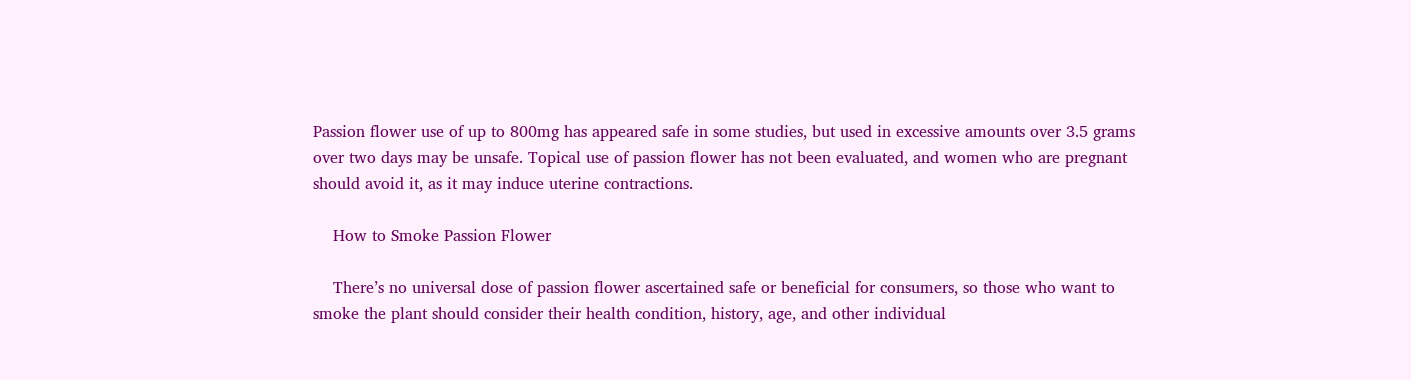Passion flower use of up to 800mg has appeared safe in some studies, but used in excessive amounts over 3.5 grams over two days may be unsafe. Topical use of passion flower has not been evaluated, and women who are pregnant should avoid it, as it may induce uterine contractions.

    How to Smoke Passion Flower

    There’s no universal dose of passion flower ascertained safe or beneficial for consumers, so those who want to smoke the plant should consider their health condition, history, age, and other individual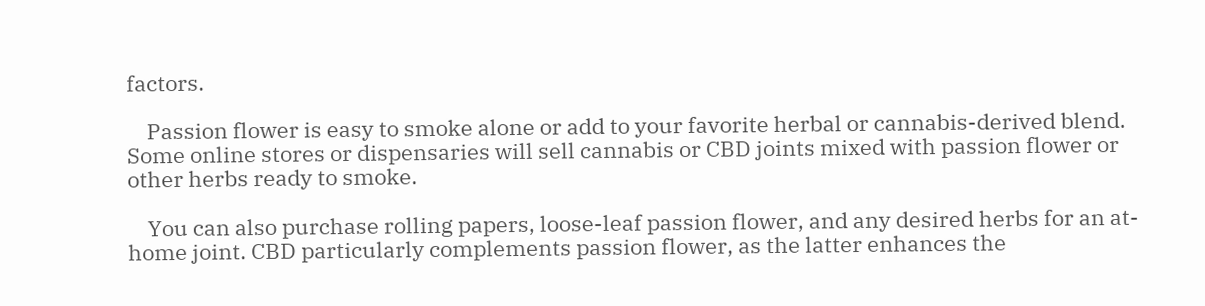factors.

    Passion flower is easy to smoke alone or add to your favorite herbal or cannabis-derived blend. Some online stores or dispensaries will sell cannabis or CBD joints mixed with passion flower or other herbs ready to smoke.

    You can also purchase rolling papers, loose-leaf passion flower, and any desired herbs for an at-home joint. CBD particularly complements passion flower, as the latter enhances the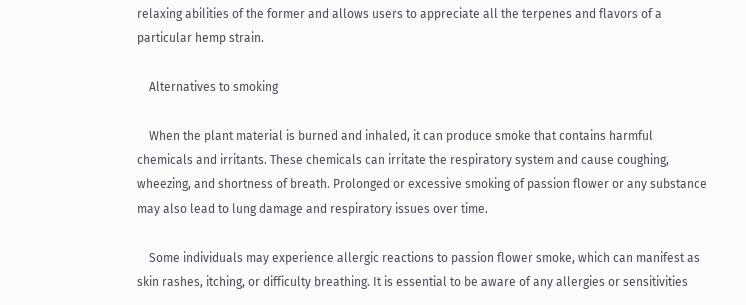relaxing abilities of the former and allows users to appreciate all the terpenes and flavors of a particular hemp strain.

    Alternatives to smoking

    When the plant material is burned and inhaled, it can produce smoke that contains harmful chemicals and irritants. These chemicals can irritate the respiratory system and cause coughing, wheezing, and shortness of breath. Prolonged or excessive smoking of passion flower or any substance may also lead to lung damage and respiratory issues over time.

    Some individuals may experience allergic reactions to passion flower smoke, which can manifest as skin rashes, itching, or difficulty breathing. It is essential to be aware of any allergies or sensitivities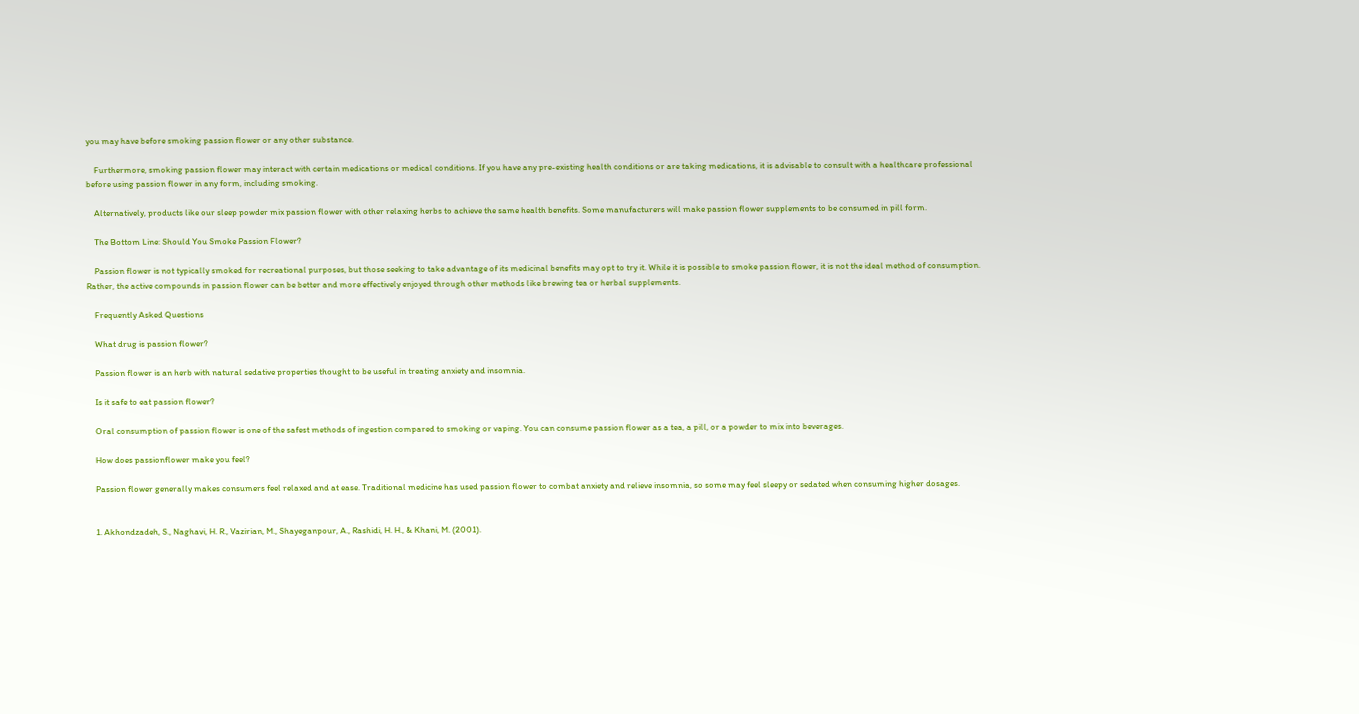you may have before smoking passion flower or any other substance.

    Furthermore, smoking passion flower may interact with certain medications or medical conditions. If you have any pre-existing health conditions or are taking medications, it is advisable to consult with a healthcare professional before using passion flower in any form, including smoking.

    Alternatively, products like our sleep powder mix passion flower with other relaxing herbs to achieve the same health benefits. Some manufacturers will make passion flower supplements to be consumed in pill form.

    The Bottom Line: Should You Smoke Passion Flower?

    Passion flower is not typically smoked for recreational purposes, but those seeking to take advantage of its medicinal benefits may opt to try it. While it is possible to smoke passion flower, it is not the ideal method of consumption. Rather, the active compounds in passion flower can be better and more effectively enjoyed through other methods like brewing tea or herbal supplements.

    Frequently Asked Questions

    What drug is passion flower?

    Passion flower is an herb with natural sedative properties thought to be useful in treating anxiety and insomnia.

    Is it safe to eat passion flower?

    Oral consumption of passion flower is one of the safest methods of ingestion compared to smoking or vaping. You can consume passion flower as a tea, a pill, or a powder to mix into beverages.

    How does passionflower make you feel?

    Passion flower generally makes consumers feel relaxed and at ease. Traditional medicine has used passion flower to combat anxiety and relieve insomnia, so some may feel sleepy or sedated when consuming higher dosages.


    1. Akhondzadeh, S., Naghavi, H. R., Vazirian, M., Shayeganpour, A., Rashidi, H. H., & Khani, M. (2001).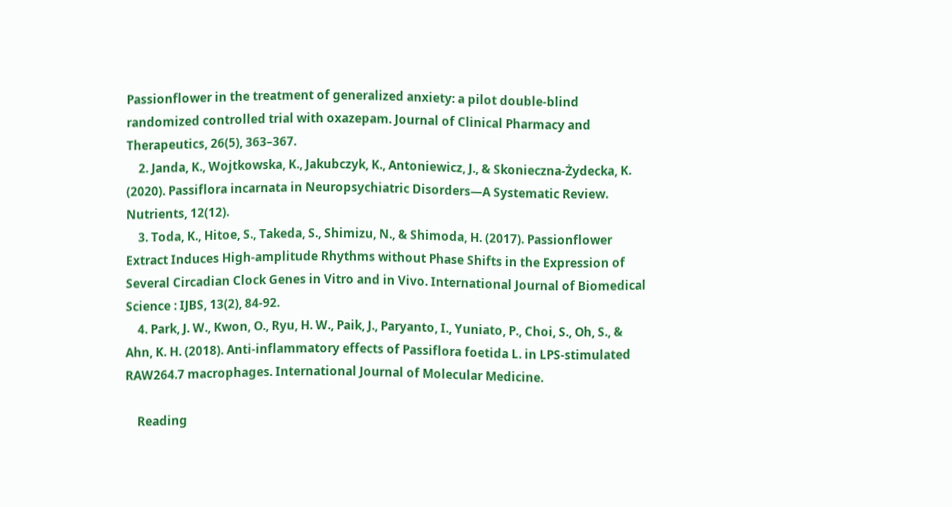Passionflower in the treatment of generalized anxiety: a pilot double-blind randomized controlled trial with oxazepam. Journal of Clinical Pharmacy and Therapeutics, 26(5), 363–367.
    2. Janda, K., Wojtkowska, K., Jakubczyk, K., Antoniewicz, J., & Skonieczna-Żydecka, K. (2020). Passiflora incarnata in Neuropsychiatric Disorders—A Systematic Review. Nutrients, 12(12).
    3. Toda, K., Hitoe, S., Takeda, S., Shimizu, N., & Shimoda, H. (2017). Passionflower Extract Induces High-amplitude Rhythms without Phase Shifts in the Expression of Several Circadian Clock Genes in Vitro and in Vivo. International Journal of Biomedical Science : IJBS, 13(2), 84-92.
    4. Park, J. W., Kwon, O., Ryu, H. W., Paik, J., Paryanto, I., Yuniato, P., Choi, S., Oh, S., & Ahn, K. H. (2018). Anti-inflammatory effects of Passiflora foetida L. in LPS-stimulated RAW264.7 macrophages. International Journal of Molecular Medicine.

    Reading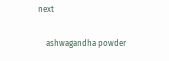next

    ashwagandha powder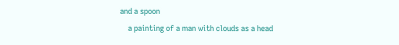and a spoon
    a painting of a man with clouds as a head